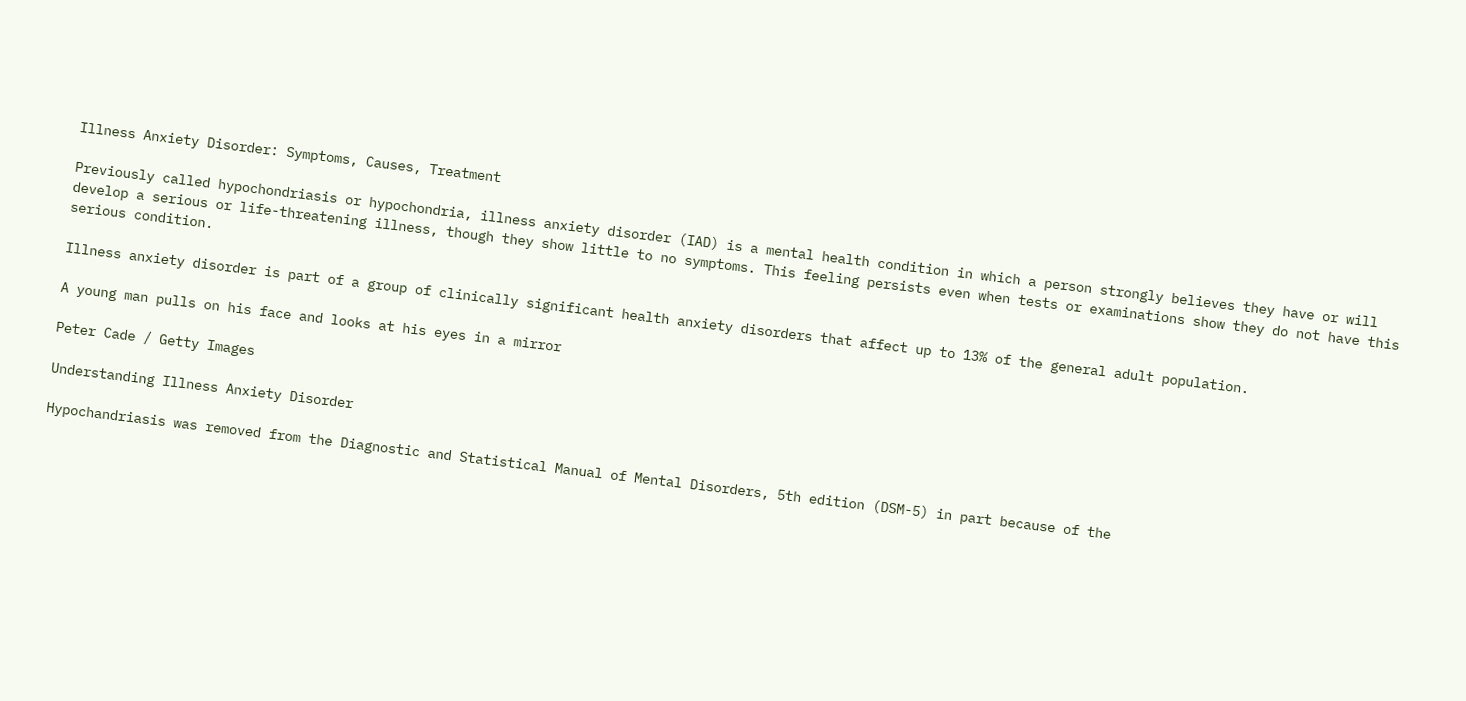Illness Anxiety Disorder: Symptoms, Causes, Treatment

Previously called hypochondriasis or hypochondria, illness anxiety disorder (IAD) is a mental health condition in which a person strongly believes they have or will develop a serious or life-threatening illness, though they show little to no symptoms. This feeling persists even when tests or examinations show they do not have this serious condition.

Illness anxiety disorder is part of a group of clinically significant health anxiety disorders that affect up to 13% of the general adult population.

A young man pulls on his face and looks at his eyes in a mirror

Peter Cade / Getty Images

Understanding Illness Anxiety Disorder

Hypochandriasis was removed from the Diagnostic and Statistical Manual of Mental Disorders, 5th edition (DSM-5) in part because of the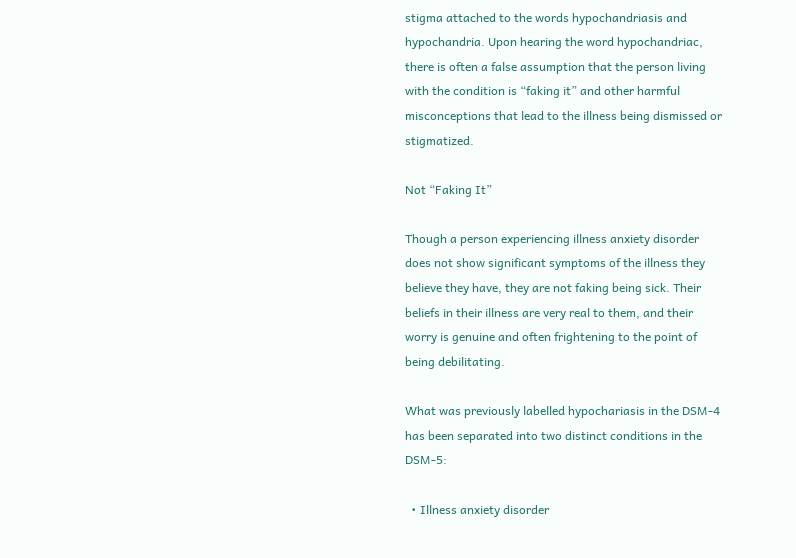stigma attached to the words hypochandriasis and hypochandria. Upon hearing the word hypochandriac, there is often a false assumption that the person living with the condition is “faking it” and other harmful misconceptions that lead to the illness being dismissed or stigmatized.

Not “Faking It”

Though a person experiencing illness anxiety disorder does not show significant symptoms of the illness they believe they have, they are not faking being sick. Their beliefs in their illness are very real to them, and their worry is genuine and often frightening to the point of being debilitating.

What was previously labelled hypochariasis in the DSM-4 has been separated into two distinct conditions in the DSM-5:

  • Illness anxiety disorder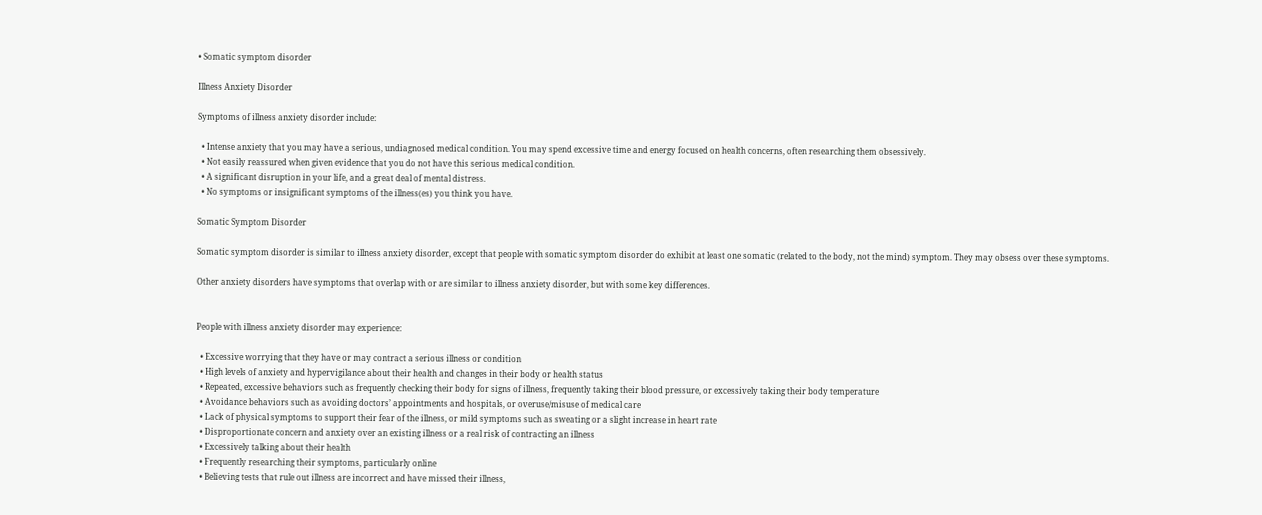• Somatic symptom disorder

Illness Anxiety Disorder

Symptoms of illness anxiety disorder include:

  • Intense anxiety that you may have a serious, undiagnosed medical condition. You may spend excessive time and energy focused on health concerns, often researching them obsessively.
  • Not easily reassured when given evidence that you do not have this serious medical condition.
  • A significant disruption in your life, and a great deal of mental distress.
  • No symptoms or insignificant symptoms of the illness(es) you think you have.

Somatic Symptom Disorder

Somatic symptom disorder is similar to illness anxiety disorder, except that people with somatic symptom disorder do exhibit at least one somatic (related to the body, not the mind) symptom. They may obsess over these symptoms.

Other anxiety disorders have symptoms that overlap with or are similar to illness anxiety disorder, but with some key differences.


People with illness anxiety disorder may experience:

  • Excessive worrying that they have or may contract a serious illness or condition
  • High levels of anxiety and hypervigilance about their health and changes in their body or health status
  • Repeated, excessive behaviors such as frequently checking their body for signs of illness, frequently taking their blood pressure, or excessively taking their body temperature
  • Avoidance behaviors such as avoiding doctors’ appointments and hospitals, or overuse/misuse of medical care
  • Lack of physical symptoms to support their fear of the illness, or mild symptoms such as sweating or a slight increase in heart rate
  • Disproportionate concern and anxiety over an existing illness or a real risk of contracting an illness
  • Excessively talking about their health
  • Frequently researching their symptoms, particularly online
  • Believing tests that rule out illness are incorrect and have missed their illness,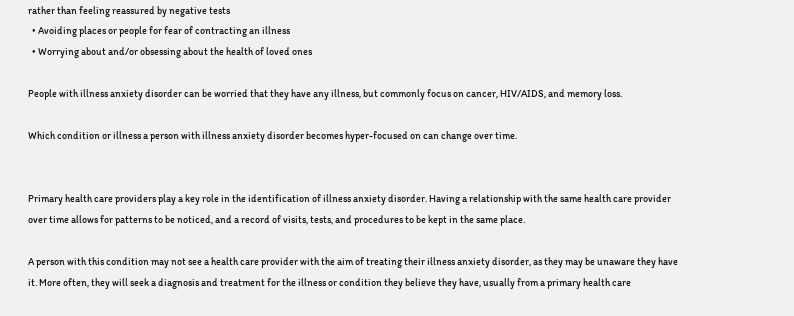rather than feeling reassured by negative tests
  • Avoiding places or people for fear of contracting an illness
  • Worrying about and/or obsessing about the health of loved ones

People with illness anxiety disorder can be worried that they have any illness, but commonly focus on cancer, HIV/AIDS, and memory loss.

Which condition or illness a person with illness anxiety disorder becomes hyper-focused on can change over time.


Primary health care providers play a key role in the identification of illness anxiety disorder. Having a relationship with the same health care provider over time allows for patterns to be noticed, and a record of visits, tests, and procedures to be kept in the same place.

A person with this condition may not see a health care provider with the aim of treating their illness anxiety disorder, as they may be unaware they have it. More often, they will seek a diagnosis and treatment for the illness or condition they believe they have, usually from a primary health care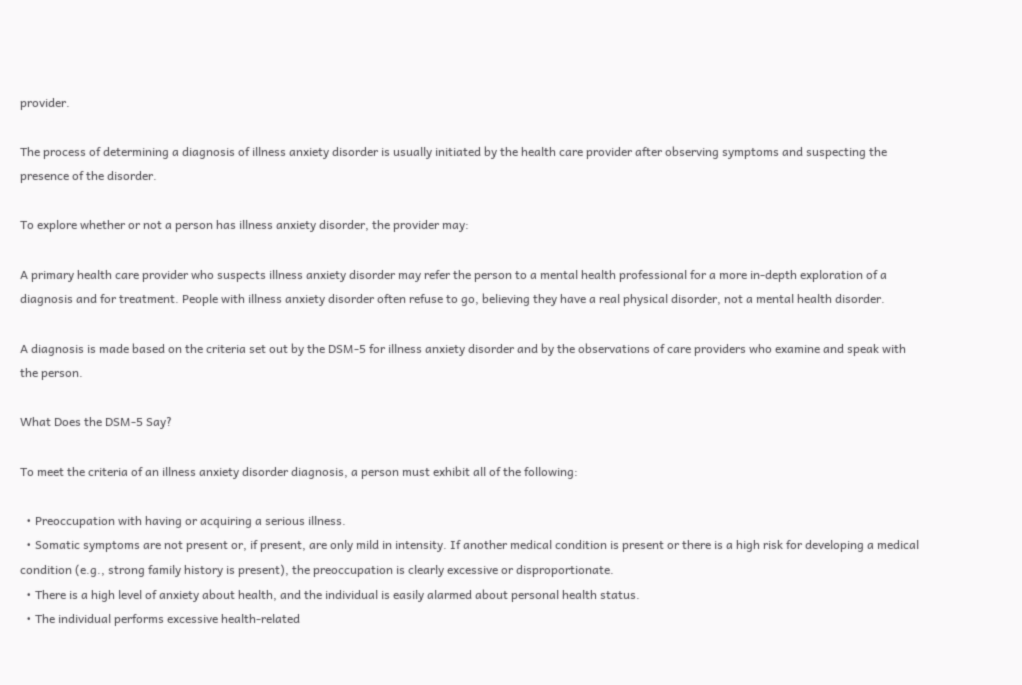provider.

The process of determining a diagnosis of illness anxiety disorder is usually initiated by the health care provider after observing symptoms and suspecting the presence of the disorder.

To explore whether or not a person has illness anxiety disorder, the provider may:

A primary health care provider who suspects illness anxiety disorder may refer the person to a mental health professional for a more in-depth exploration of a diagnosis and for treatment. People with illness anxiety disorder often refuse to go, believing they have a real physical disorder, not a mental health disorder.

A diagnosis is made based on the criteria set out by the DSM-5 for illness anxiety disorder and by the observations of care providers who examine and speak with the person.

What Does the DSM-5 Say?

To meet the criteria of an illness anxiety disorder diagnosis, a person must exhibit all of the following:

  • Preoccupation with having or acquiring a serious illness.
  • Somatic symptoms are not present or, if present, are only mild in intensity. If another medical condition is present or there is a high risk for developing a medical condition (e.g., strong family history is present), the preoccupation is clearly excessive or disproportionate.
  • There is a high level of anxiety about health, and the individual is easily alarmed about personal health status.
  • The individual performs excessive health-related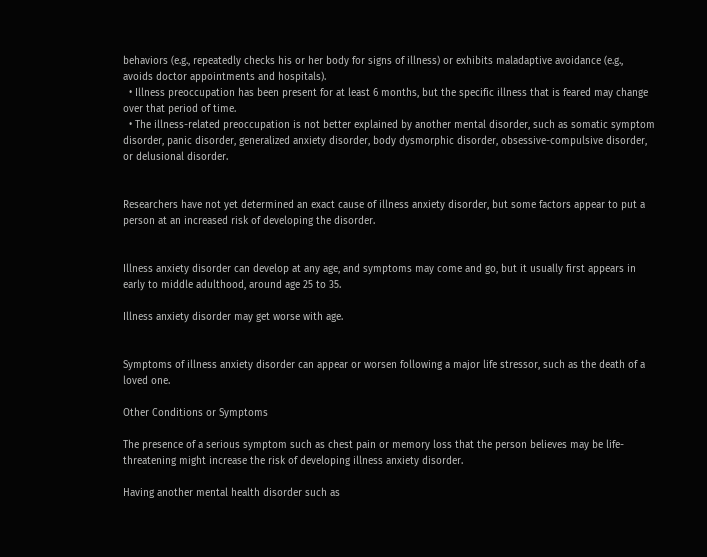behaviors (e.g., repeatedly checks his or her body for signs of illness) or exhibits maladaptive avoidance (e.g., avoids doctor appointments and hospitals).
  • Illness preoccupation has been present for at least 6 months, but the specific illness that is feared may change over that period of time.
  • The illness-related preoccupation is not better explained by another mental disorder, such as somatic symptom disorder, panic disorder, generalized anxiety disorder, body dysmorphic disorder, obsessive-compulsive disorder, or delusional disorder.


Researchers have not yet determined an exact cause of illness anxiety disorder, but some factors appear to put a person at an increased risk of developing the disorder.


Illness anxiety disorder can develop at any age, and symptoms may come and go, but it usually first appears in early to middle adulthood, around age 25 to 35.

Illness anxiety disorder may get worse with age.


Symptoms of illness anxiety disorder can appear or worsen following a major life stressor, such as the death of a loved one.

Other Conditions or Symptoms

The presence of a serious symptom such as chest pain or memory loss that the person believes may be life-threatening might increase the risk of developing illness anxiety disorder.

Having another mental health disorder such as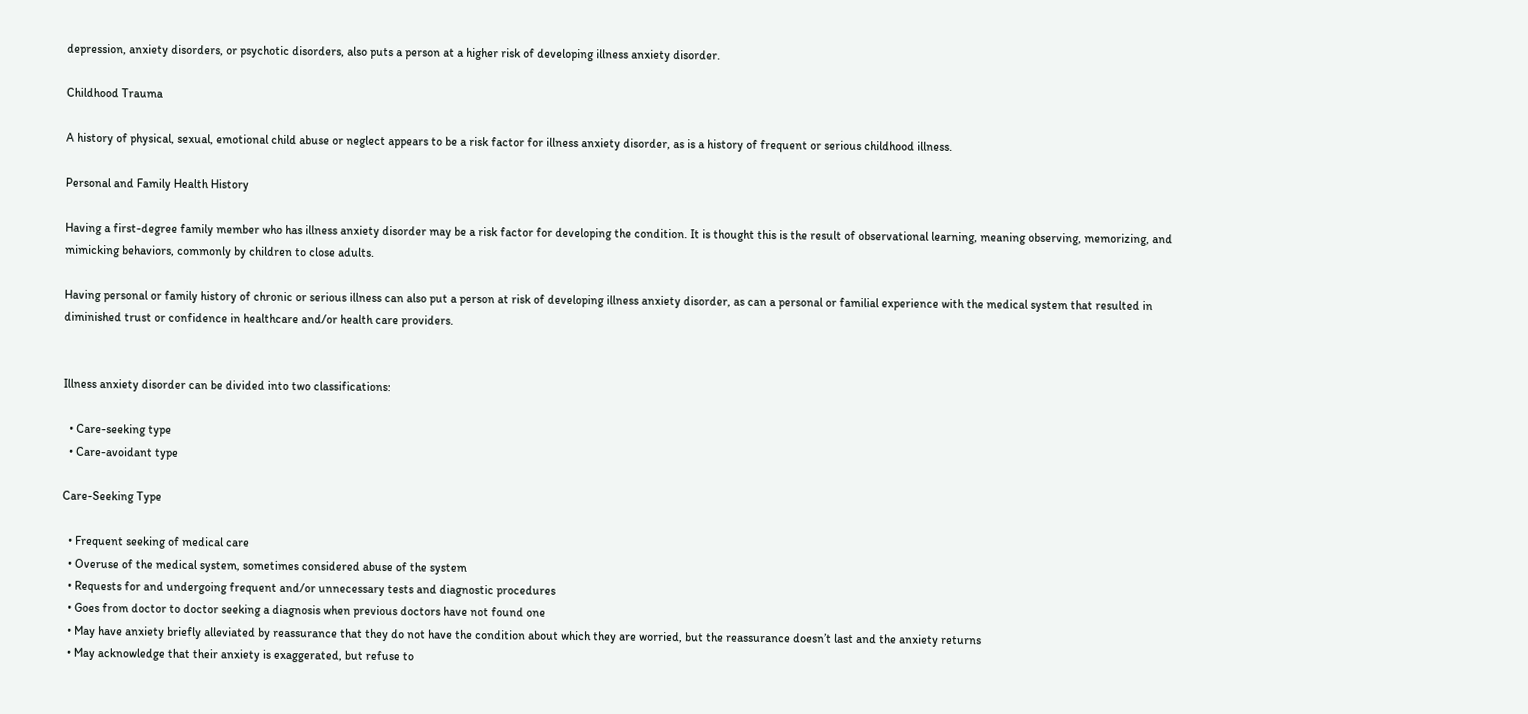depression, anxiety disorders, or psychotic disorders, also puts a person at a higher risk of developing illness anxiety disorder.

Childhood Trauma

A history of physical, sexual, emotional child abuse or neglect appears to be a risk factor for illness anxiety disorder, as is a history of frequent or serious childhood illness.

Personal and Family Health History

Having a first-degree family member who has illness anxiety disorder may be a risk factor for developing the condition. It is thought this is the result of observational learning, meaning observing, memorizing, and mimicking behaviors, commonly by children to close adults.

Having personal or family history of chronic or serious illness can also put a person at risk of developing illness anxiety disorder, as can a personal or familial experience with the medical system that resulted in diminished trust or confidence in healthcare and/or health care providers.


Illness anxiety disorder can be divided into two classifications:

  • Care-seeking type
  • Care-avoidant type

Care-Seeking Type

  • Frequent seeking of medical care
  • Overuse of the medical system, sometimes considered abuse of the system
  • Requests for and undergoing frequent and/or unnecessary tests and diagnostic procedures
  • Goes from doctor to doctor seeking a diagnosis when previous doctors have not found one
  • May have anxiety briefly alleviated by reassurance that they do not have the condition about which they are worried, but the reassurance doesn’t last and the anxiety returns
  • May acknowledge that their anxiety is exaggerated, but refuse to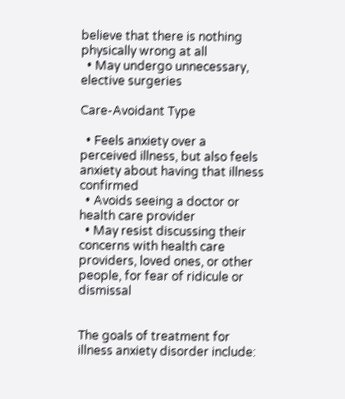believe that there is nothing physically wrong at all
  • May undergo unnecessary, elective surgeries

Care-Avoidant Type

  • Feels anxiety over a perceived illness, but also feels anxiety about having that illness confirmed
  • Avoids seeing a doctor or health care provider
  • May resist discussing their concerns with health care providers, loved ones, or other people, for fear of ridicule or dismissal


The goals of treatment for illness anxiety disorder include: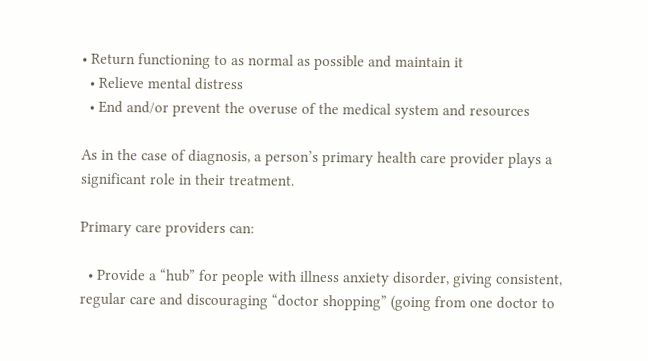• Return functioning to as normal as possible and maintain it
  • Relieve mental distress
  • End and/or prevent the overuse of the medical system and resources

As in the case of diagnosis, a person’s primary health care provider plays a significant role in their treatment.

Primary care providers can:

  • Provide a “hub” for people with illness anxiety disorder, giving consistent, regular care and discouraging “doctor shopping” (going from one doctor to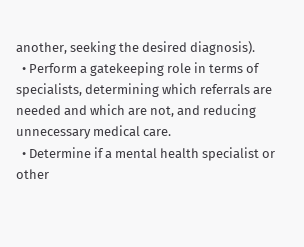another, seeking the desired diagnosis).
  • Perform a gatekeeping role in terms of specialists, determining which referrals are needed and which are not, and reducing unnecessary medical care.
  • Determine if a mental health specialist or other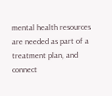mental health resources are needed as part of a treatment plan, and connect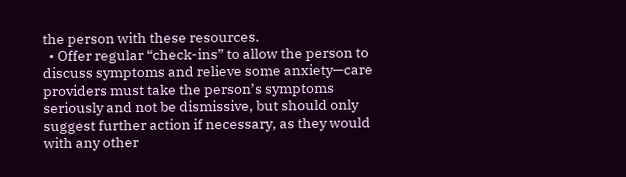the person with these resources.
  • Offer regular “check-ins” to allow the person to discuss symptoms and relieve some anxiety—care providers must take the person’s symptoms seriously and not be dismissive, but should only suggest further action if necessary, as they would with any other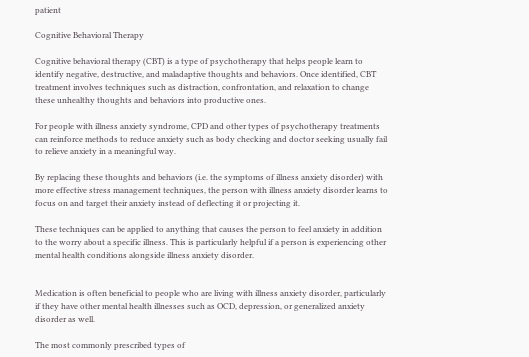patient

Cognitive Behavioral Therapy

Cognitive behavioral therapy (CBT) is a type of psychotherapy that helps people learn to identify negative, destructive, and maladaptive thoughts and behaviors. Once identified, CBT treatment involves techniques such as distraction, confrontation, and relaxation to change these unhealthy thoughts and behaviors into productive ones.

For people with illness anxiety syndrome, CPD and other types of psychotherapy treatments can reinforce methods to reduce anxiety such as body checking and doctor seeking usually fail to relieve anxiety in a meaningful way.

By replacing these thoughts and behaviors (i.e. the symptoms of illness anxiety disorder) with more effective stress management techniques, the person with illness anxiety disorder learns to focus on and target their anxiety instead of deflecting it or projecting it.

These techniques can be applied to anything that causes the person to feel anxiety in addition to the worry about a specific illness. This is particularly helpful if a person is experiencing other mental health conditions alongside illness anxiety disorder.


Medication is often beneficial to people who are living with illness anxiety disorder, particularly if they have other mental health illnesses such as OCD, depression, or generalized anxiety disorder as well.

The most commonly prescribed types of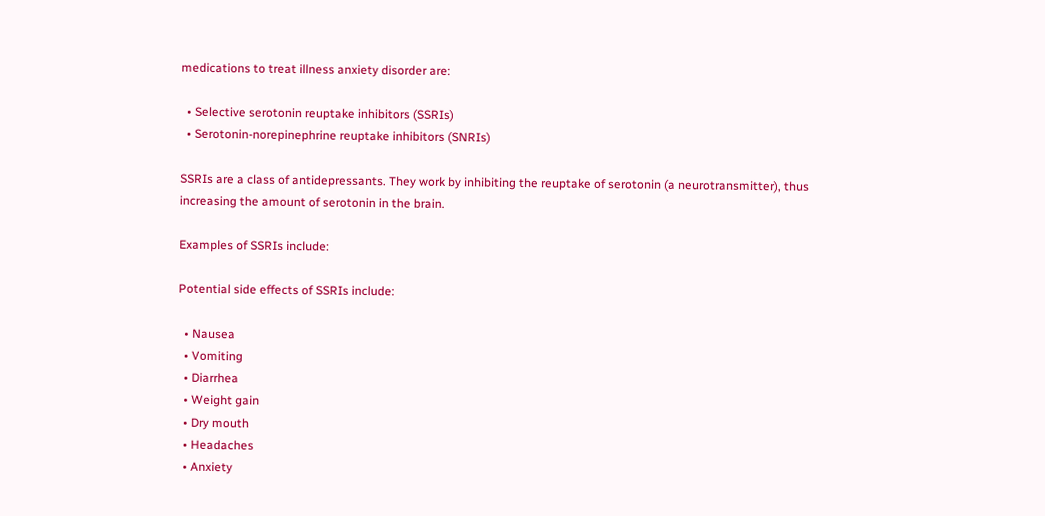medications to treat illness anxiety disorder are:

  • Selective serotonin reuptake inhibitors (SSRIs)
  • Serotonin-norepinephrine reuptake inhibitors (SNRIs)

SSRIs are a class of antidepressants. They work by inhibiting the reuptake of serotonin (a neurotransmitter), thus increasing the amount of serotonin in the brain.

Examples of SSRIs include:

Potential side effects of SSRIs include:

  • Nausea
  • Vomiting
  • Diarrhea
  • Weight gain
  • Dry mouth
  • Headaches
  • Anxiety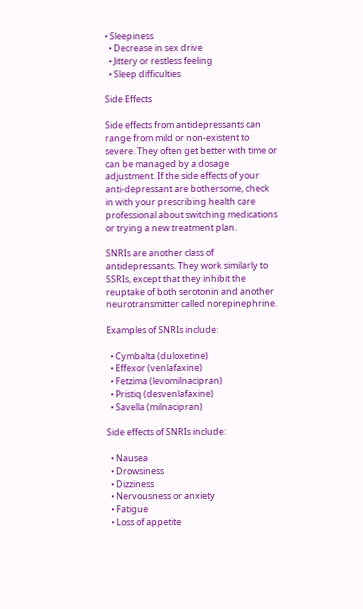• Sleepiness
  • Decrease in sex drive
  • Jittery or restless feeling
  • Sleep difficulties

Side Effects

Side effects from antidepressants can range from mild or non-existent to severe. They often get better with time or can be managed by a dosage adjustment. If the side effects of your anti-depressant are bothersome, check in with your prescribing health care professional about switching medications or trying a new treatment plan.

SNRIs are another class of antidepressants. They work similarly to SSRIs, except that they inhibit the reuptake of both serotonin and another neurotransmitter called norepinephrine.

Examples of SNRIs include:

  • Cymbalta (duloxetine)
  • Effexor (venlafaxine)
  • Fetzima (levomilnacipran)
  • Pristiq (desvenlafaxine)
  • Savella (milnacipran)

Side effects of SNRIs include:

  • Nausea
  • Drowsiness
  • Dizziness
  • Nervousness or anxiety
  • Fatigue
  • Loss of appetite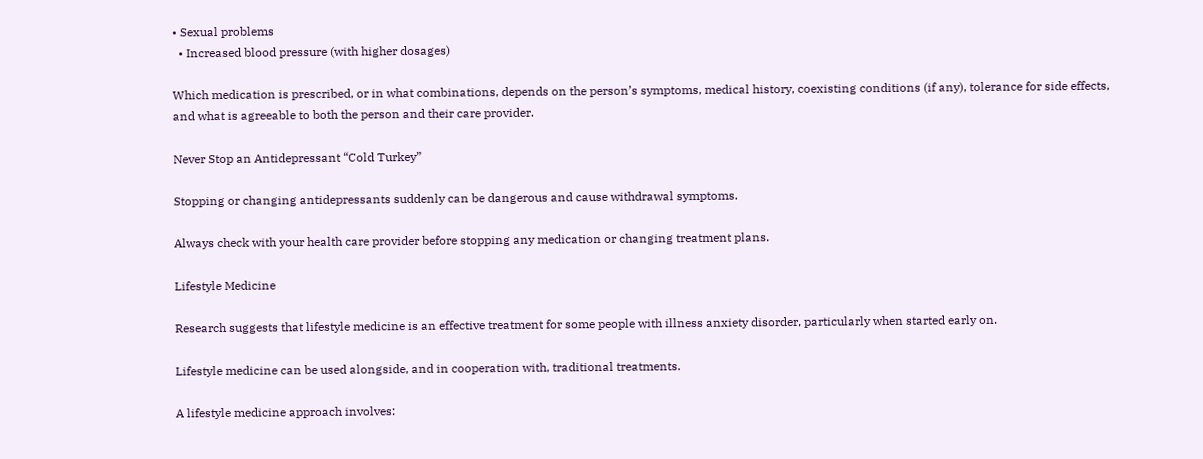• Sexual problems
  • Increased blood pressure (with higher dosages)

Which medication is prescribed, or in what combinations, depends on the person’s symptoms, medical history, coexisting conditions (if any), tolerance for side effects, and what is agreeable to both the person and their care provider.

Never Stop an Antidepressant “Cold Turkey”

Stopping or changing antidepressants suddenly can be dangerous and cause withdrawal symptoms.

Always check with your health care provider before stopping any medication or changing treatment plans.

Lifestyle Medicine

Research suggests that lifestyle medicine is an effective treatment for some people with illness anxiety disorder, particularly when started early on.

Lifestyle medicine can be used alongside, and in cooperation with, traditional treatments.

A lifestyle medicine approach involves: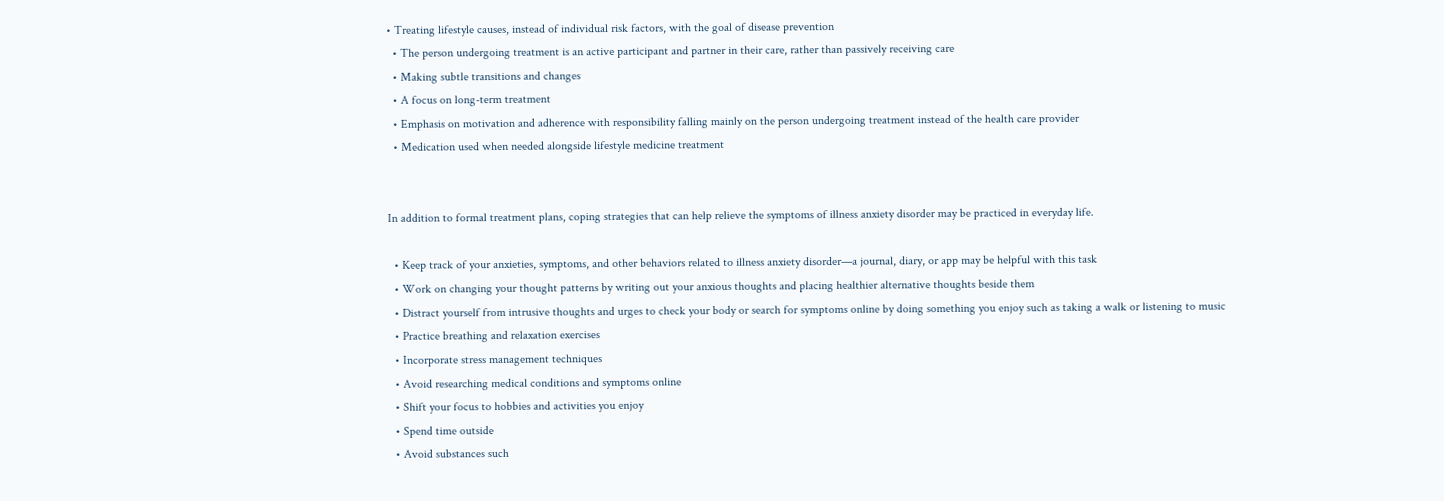• Treating lifestyle causes, instead of individual risk factors, with the goal of disease prevention
  • The person undergoing treatment is an active participant and partner in their care, rather than passively receiving care
  • Making subtle transitions and changes
  • A focus on long-term treatment
  • Emphasis on motivation and adherence with responsibility falling mainly on the person undergoing treatment instead of the health care provider
  • Medication used when needed alongside lifestyle medicine treatment


In addition to formal treatment plans, coping strategies that can help relieve the symptoms of illness anxiety disorder may be practiced in everyday life.

  • Keep track of your anxieties, symptoms, and other behaviors related to illness anxiety disorder—a journal, diary, or app may be helpful with this task
  • Work on changing your thought patterns by writing out your anxious thoughts and placing healthier alternative thoughts beside them
  • Distract yourself from intrusive thoughts and urges to check your body or search for symptoms online by doing something you enjoy such as taking a walk or listening to music
  • Practice breathing and relaxation exercises
  • Incorporate stress management techniques
  • Avoid researching medical conditions and symptoms online
  • Shift your focus to hobbies and activities you enjoy
  • Spend time outside
  • Avoid substances such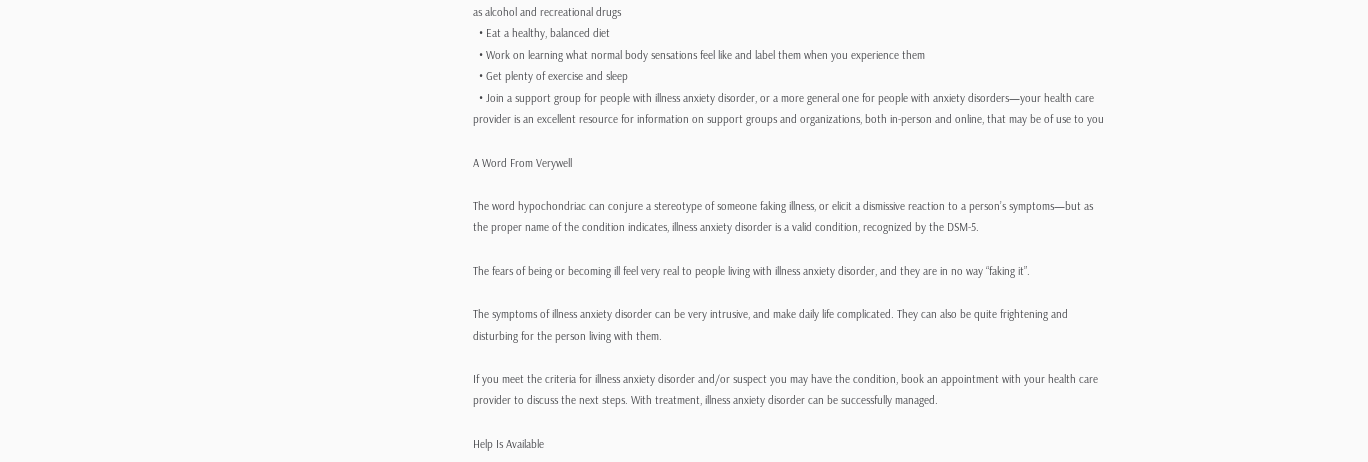as alcohol and recreational drugs
  • Eat a healthy, balanced diet
  • Work on learning what normal body sensations feel like and label them when you experience them
  • Get plenty of exercise and sleep
  • Join a support group for people with illness anxiety disorder, or a more general one for people with anxiety disorders—your health care provider is an excellent resource for information on support groups and organizations, both in-person and online, that may be of use to you

A Word From Verywell

The word hypochondriac can conjure a stereotype of someone faking illness, or elicit a dismissive reaction to a person’s symptoms—but as the proper name of the condition indicates, illness anxiety disorder is a valid condition, recognized by the DSM-5.

The fears of being or becoming ill feel very real to people living with illness anxiety disorder, and they are in no way “faking it”.

The symptoms of illness anxiety disorder can be very intrusive, and make daily life complicated. They can also be quite frightening and disturbing for the person living with them.

If you meet the criteria for illness anxiety disorder and/or suspect you may have the condition, book an appointment with your health care provider to discuss the next steps. With treatment, illness anxiety disorder can be successfully managed.

Help Is Available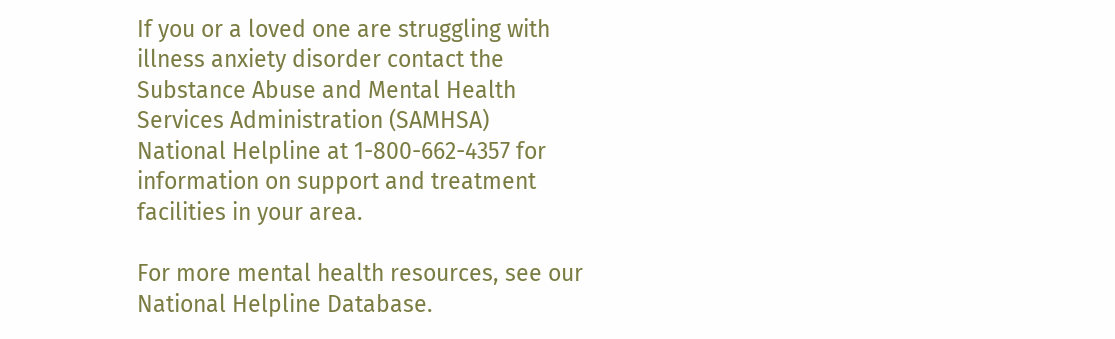If you or a loved one are struggling with illness anxiety disorder contact the Substance Abuse and Mental Health Services Administration (SAMHSA) National Helpline at 1-800-662-4357 for information on support and treatment facilities in your area.

For more mental health resources, see our National Helpline Database.